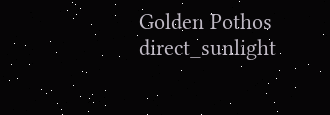Golden Pothos
direct_sunlight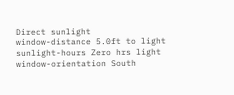Direct sunlight
window-distance 5.0ft to light
sunlight-hours Zero hrs light
window-orientation South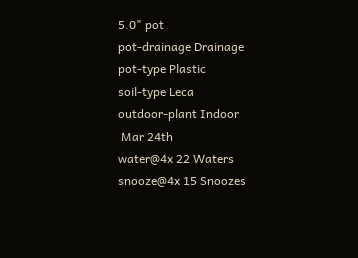5.0" pot
pot-drainage Drainage
pot-type Plastic
soil-type Leca
outdoor-plant Indoor
 Mar 24th
water@4x 22 Waters
snooze@4x 15 Snoozes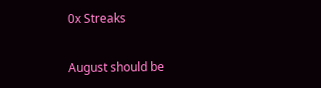0x Streaks

August should be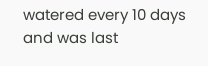watered every 10 days and was last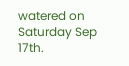watered on Saturday Sep 17th.